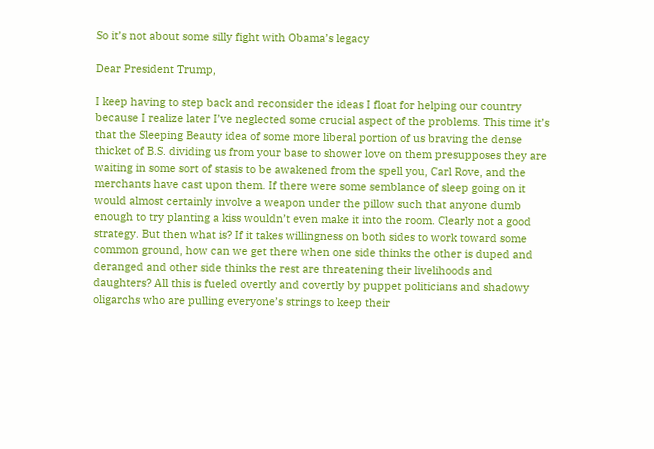So it’s not about some silly fight with Obama’s legacy

Dear President Trump,

I keep having to step back and reconsider the ideas I float for helping our country because I realize later I’ve neglected some crucial aspect of the problems. This time it’s that the Sleeping Beauty idea of some more liberal portion of us braving the dense thicket of B.S. dividing us from your base to shower love on them presupposes they are waiting in some sort of stasis to be awakened from the spell you, Carl Rove, and the merchants have cast upon them. If there were some semblance of sleep going on it would almost certainly involve a weapon under the pillow such that anyone dumb enough to try planting a kiss wouldn’t even make it into the room. Clearly not a good strategy. But then what is? If it takes willingness on both sides to work toward some common ground, how can we get there when one side thinks the other is duped and deranged and other side thinks the rest are threatening their livelihoods and daughters? All this is fueled overtly and covertly by puppet politicians and shadowy oligarchs who are pulling everyone’s strings to keep their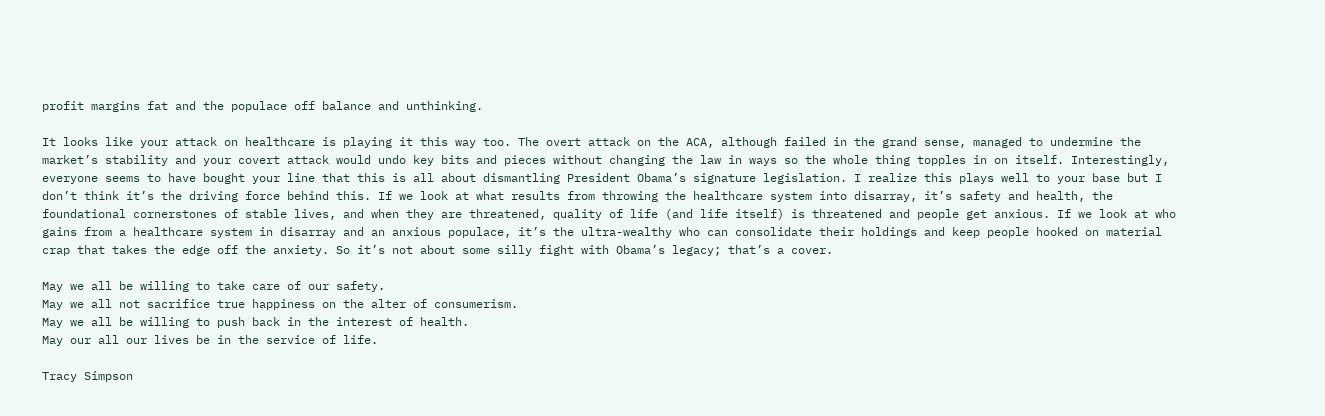profit margins fat and the populace off balance and unthinking.

It looks like your attack on healthcare is playing it this way too. The overt attack on the ACA, although failed in the grand sense, managed to undermine the market’s stability and your covert attack would undo key bits and pieces without changing the law in ways so the whole thing topples in on itself. Interestingly, everyone seems to have bought your line that this is all about dismantling President Obama’s signature legislation. I realize this plays well to your base but I don’t think it’s the driving force behind this. If we look at what results from throwing the healthcare system into disarray, it’s safety and health, the foundational cornerstones of stable lives, and when they are threatened, quality of life (and life itself) is threatened and people get anxious. If we look at who gains from a healthcare system in disarray and an anxious populace, it’s the ultra-wealthy who can consolidate their holdings and keep people hooked on material crap that takes the edge off the anxiety. So it’s not about some silly fight with Obama’s legacy; that’s a cover.

May we all be willing to take care of our safety.
May we all not sacrifice true happiness on the alter of consumerism.
May we all be willing to push back in the interest of health.
May our all our lives be in the service of life.

Tracy Simpson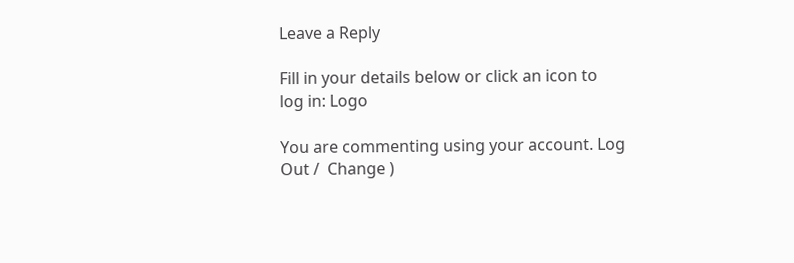Leave a Reply

Fill in your details below or click an icon to log in: Logo

You are commenting using your account. Log Out /  Change )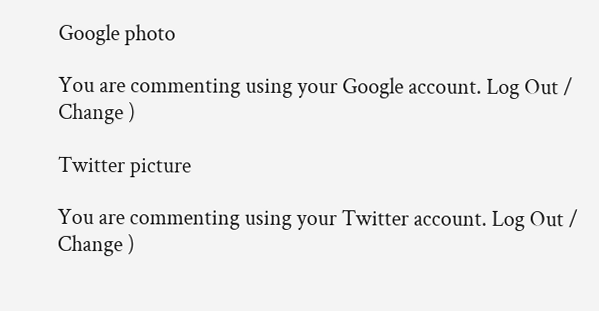Google photo

You are commenting using your Google account. Log Out /  Change )

Twitter picture

You are commenting using your Twitter account. Log Out /  Change )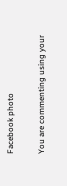Facebook photo

You are commenting using your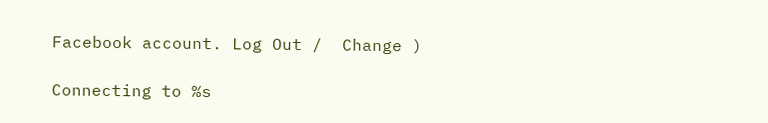Facebook account. Log Out /  Change )

Connecting to %s